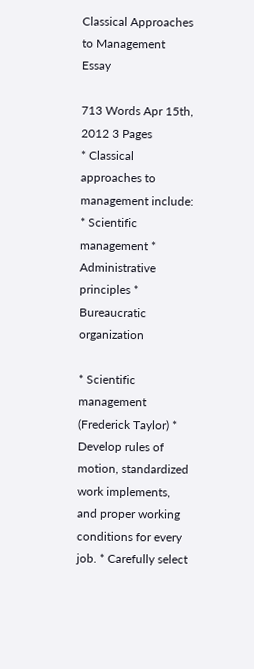Classical Approaches to Management Essay

713 Words Apr 15th, 2012 3 Pages
* Classical approaches to management include: * Scientific management * Administrative principles * Bureaucratic organization

* Scientific management (Frederick Taylor) * Develop rules of motion, standardized work implements, and proper working conditions for every job. * Carefully select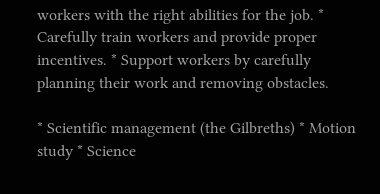workers with the right abilities for the job. * Carefully train workers and provide proper incentives. * Support workers by carefully planning their work and removing obstacles.

* Scientific management (the Gilbreths) * Motion study * Science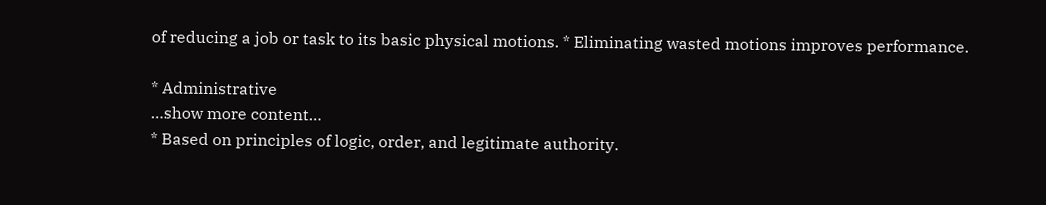of reducing a job or task to its basic physical motions. * Eliminating wasted motions improves performance.

* Administrative
…show more content…
* Based on principles of logic, order, and legitimate authority.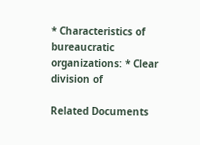* Characteristics of bureaucratic organizations: * Clear division of

Related Documents